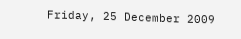Friday, 25 December 2009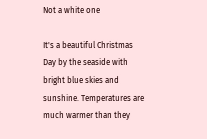Not a white one

It's a beautiful Christmas Day by the seaside with bright blue skies and sunshine. Temperatures are much warmer than they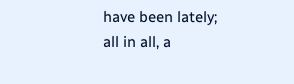have been lately; all in all, a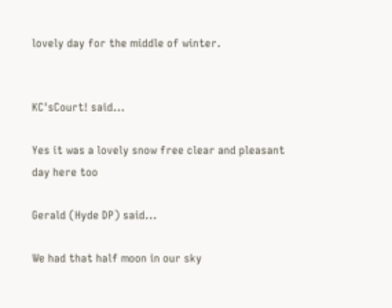lovely day for the middle of winter.


KC'sCourt! said...

Yes it was a lovely snow free clear and pleasant day here too

Gerald (Hyde DP) said...

We had that half moon in our sky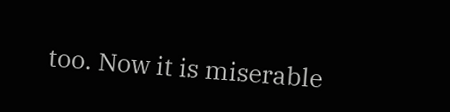too. Now it is miserable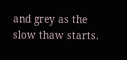and grey as the slow thaw starts.